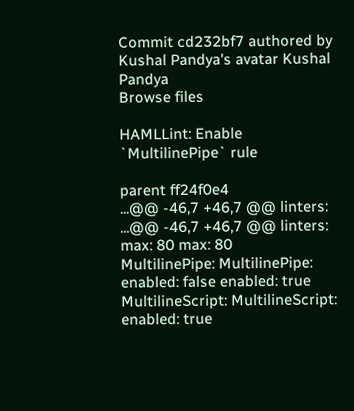Commit cd232bf7 authored by Kushal Pandya's avatar Kushal Pandya
Browse files

HAMLLint: Enable `MultilinePipe` rule

parent ff24f0e4
...@@ -46,7 +46,7 @@ linters: ...@@ -46,7 +46,7 @@ linters:
max: 80 max: 80
MultilinePipe: MultilinePipe:
enabled: false enabled: true
MultilineScript: MultilineScript:
enabled: true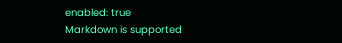enabled: true
Markdown is supported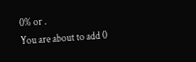0% or .
You are about to add 0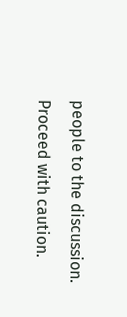people to the discussion. Proceed with caution.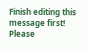Finish editing this message first!
Please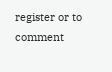register or to comment